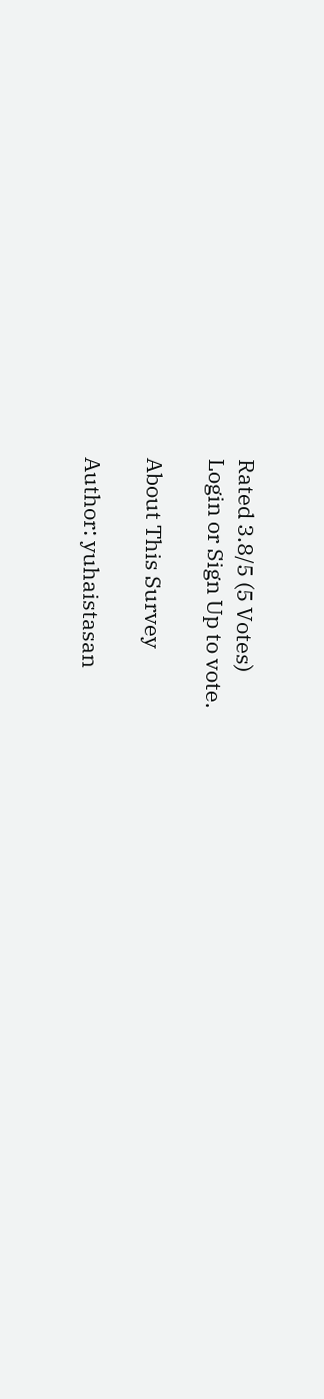Rated 3.8/5 (5 Votes)
Login or Sign Up to vote.

About This Survey

Author: yuhaistasan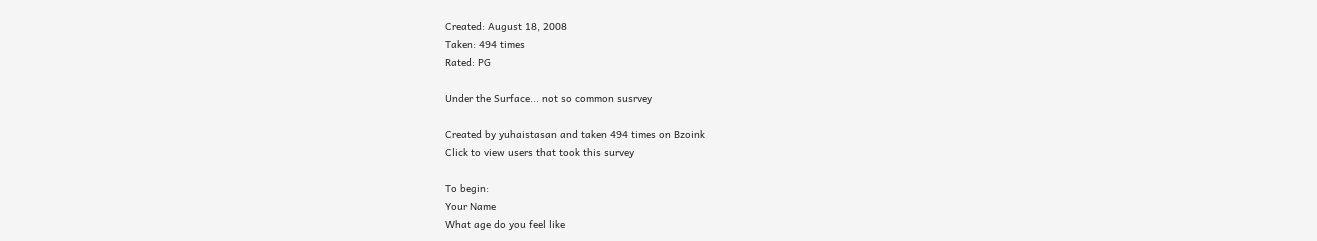Created: August 18, 2008
Taken: 494 times
Rated: PG

Under the Surface... not so common susrvey

Created by yuhaistasan and taken 494 times on Bzoink
Click to view users that took this survey

To begin:
Your Name
What age do you feel like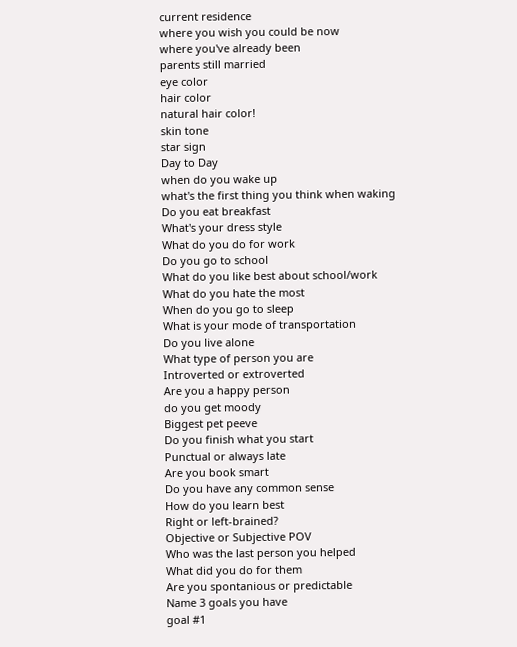current residence
where you wish you could be now
where you've already been
parents still married
eye color
hair color
natural hair color!
skin tone
star sign
Day to Day
when do you wake up
what's the first thing you think when waking
Do you eat breakfast
What's your dress style
What do you do for work
Do you go to school
What do you like best about school/work
What do you hate the most
When do you go to sleep
What is your mode of transportation
Do you live alone
What type of person you are
Introverted or extroverted
Are you a happy person
do you get moody
Biggest pet peeve
Do you finish what you start
Punctual or always late
Are you book smart
Do you have any common sense
How do you learn best
Right or left-brained?
Objective or Subjective POV
Who was the last person you helped
What did you do for them
Are you spontanious or predictable
Name 3 goals you have
goal #1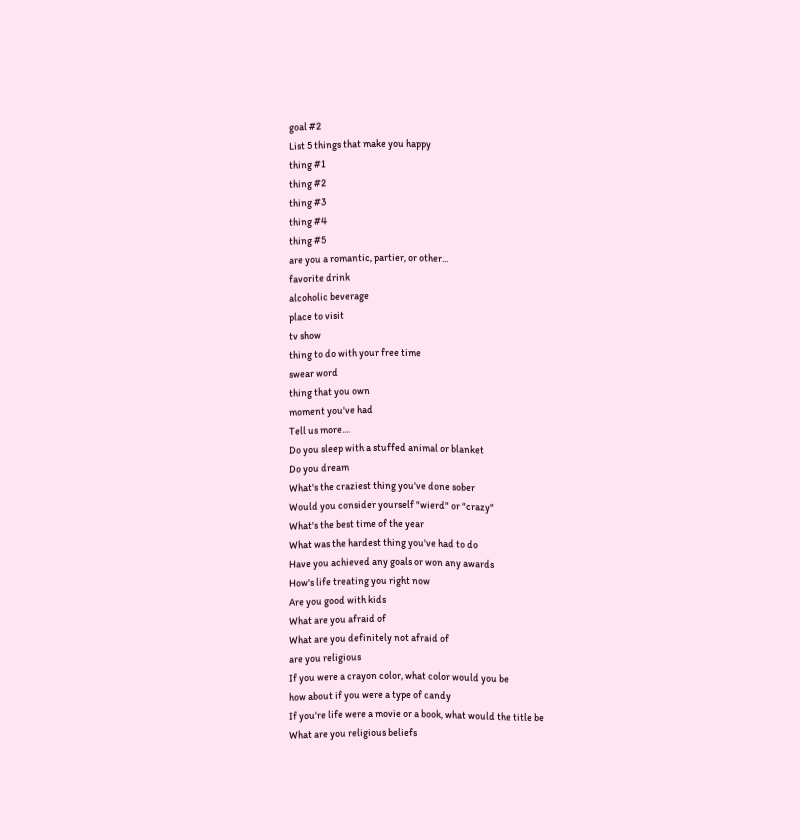goal #2
List 5 things that make you happy
thing #1
thing #2
thing #3
thing #4
thing #5
are you a romantic, partier, or other...
favorite drink
alcoholic beverage
place to visit
tv show
thing to do with your free time
swear word
thing that you own
moment you've had
Tell us more....
Do you sleep with a stuffed animal or blanket
Do you dream
What's the craziest thing you've done sober
Would you consider yourself "wierd" or "crazy"
What's the best time of the year
What was the hardest thing you've had to do
Have you achieved any goals or won any awards
How's life treating you right now
Are you good with kids
What are you afraid of
What are you definitely not afraid of
are you religious
If you were a crayon color, what color would you be
how about if you were a type of candy
If you're life were a movie or a book, what would the title be
What are you religious beliefs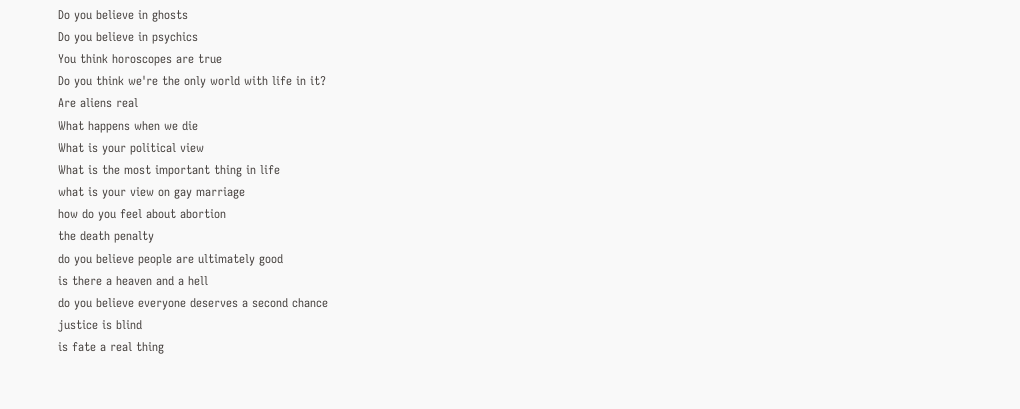Do you believe in ghosts
Do you believe in psychics
You think horoscopes are true
Do you think we're the only world with life in it?
Are aliens real
What happens when we die
What is your political view
What is the most important thing in life
what is your view on gay marriage
how do you feel about abortion
the death penalty
do you believe people are ultimately good
is there a heaven and a hell
do you believe everyone deserves a second chance
justice is blind
is fate a real thing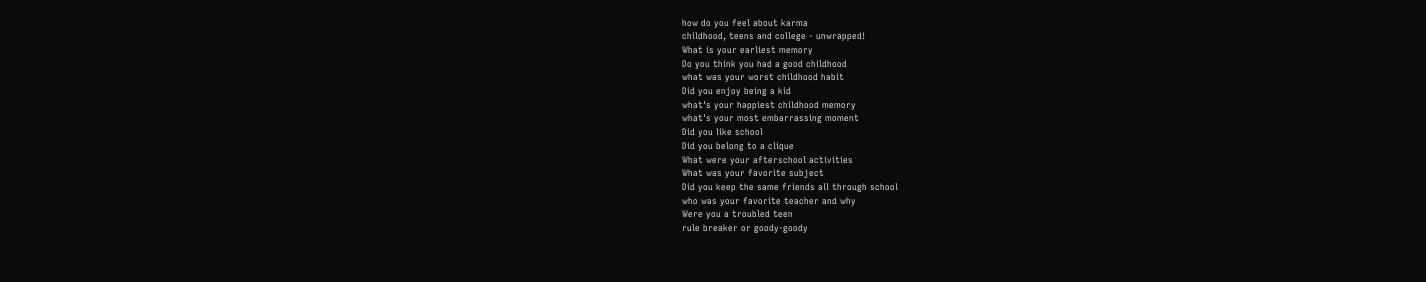how do you feel about karma
childhood, teens and college - unwrapped!
What is your earliest memory
Do you think you had a good childhood
what was your worst childhood habit
Did you enjoy being a kid
what's your happiest childhood memory
what's your most embarrassing moment
Did you like school
Did you belong to a clique
What were your afterschool activities
What was your favorite subject
Did you keep the same friends all through school
who was your favorite teacher and why
Were you a troubled teen
rule breaker or goody-goody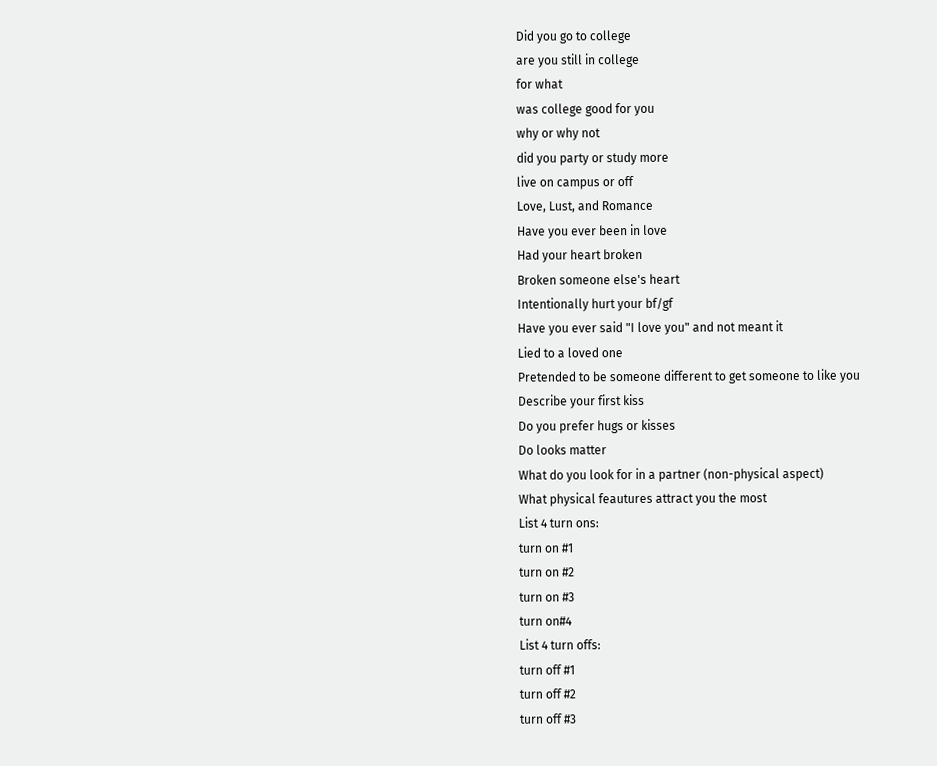Did you go to college
are you still in college
for what
was college good for you
why or why not
did you party or study more
live on campus or off
Love, Lust, and Romance
Have you ever been in love
Had your heart broken
Broken someone else's heart
Intentionally hurt your bf/gf
Have you ever said "I love you" and not meant it
Lied to a loved one
Pretended to be someone different to get someone to like you
Describe your first kiss
Do you prefer hugs or kisses
Do looks matter
What do you look for in a partner (non-physical aspect)
What physical feautures attract you the most
List 4 turn ons:
turn on #1
turn on #2
turn on #3
turn on#4
List 4 turn offs:
turn off #1
turn off #2
turn off #3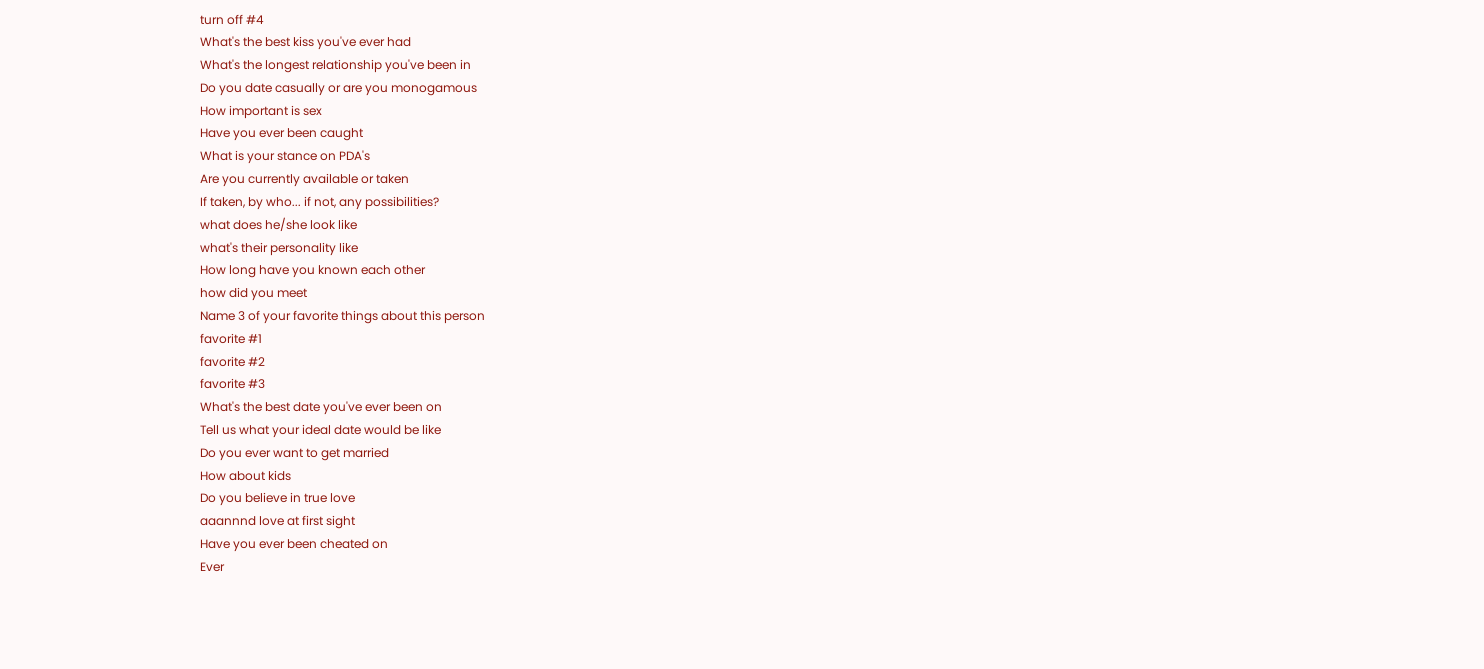turn off #4
What's the best kiss you've ever had
What's the longest relationship you've been in
Do you date casually or are you monogamous
How important is sex
Have you ever been caught
What is your stance on PDA's
Are you currently available or taken
If taken, by who... if not, any possibilities?
what does he/she look like
what's their personality like
How long have you known each other
how did you meet
Name 3 of your favorite things about this person
favorite #1
favorite #2
favorite #3
What's the best date you've ever been on
Tell us what your ideal date would be like
Do you ever want to get married
How about kids
Do you believe in true love
aaannnd love at first sight
Have you ever been cheated on
Ever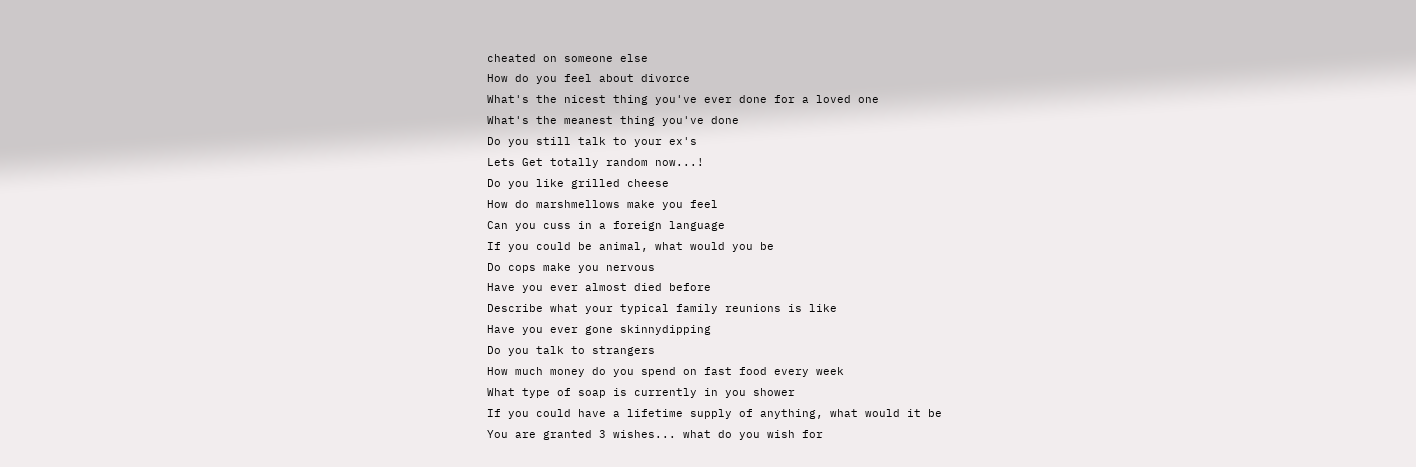cheated on someone else
How do you feel about divorce
What's the nicest thing you've ever done for a loved one
What's the meanest thing you've done
Do you still talk to your ex's
Lets Get totally random now...!
Do you like grilled cheese
How do marshmellows make you feel
Can you cuss in a foreign language
If you could be animal, what would you be
Do cops make you nervous
Have you ever almost died before
Describe what your typical family reunions is like
Have you ever gone skinnydipping
Do you talk to strangers
How much money do you spend on fast food every week
What type of soap is currently in you shower
If you could have a lifetime supply of anything, what would it be
You are granted 3 wishes... what do you wish for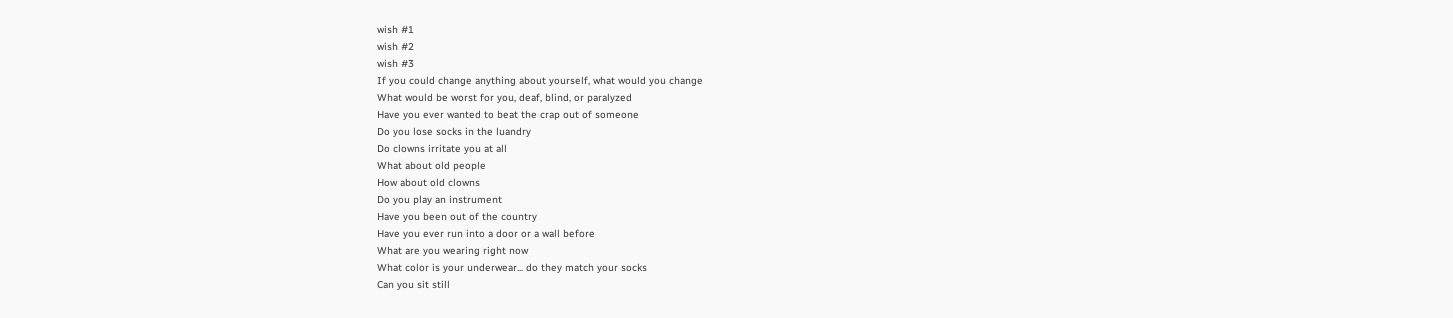wish #1
wish #2
wish #3
If you could change anything about yourself, what would you change
What would be worst for you, deaf, blind, or paralyzed
Have you ever wanted to beat the crap out of someone
Do you lose socks in the luandry
Do clowns irritate you at all
What about old people
How about old clowns
Do you play an instrument
Have you been out of the country
Have you ever run into a door or a wall before
What are you wearing right now
What color is your underwear... do they match your socks
Can you sit still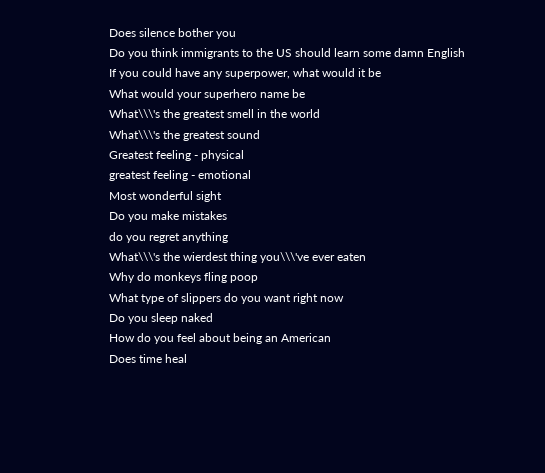Does silence bother you
Do you think immigrants to the US should learn some damn English
If you could have any superpower, what would it be
What would your superhero name be
What\\\'s the greatest smell in the world
What\\\'s the greatest sound
Greatest feeling - physical
greatest feeling - emotional
Most wonderful sight
Do you make mistakes
do you regret anything
What\\\'s the wierdest thing you\\\'ve ever eaten
Why do monkeys fling poop
What type of slippers do you want right now
Do you sleep naked
How do you feel about being an American
Does time heal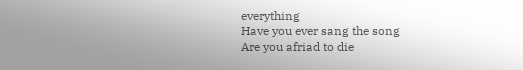everything
Have you ever sang the song
Are you afriad to die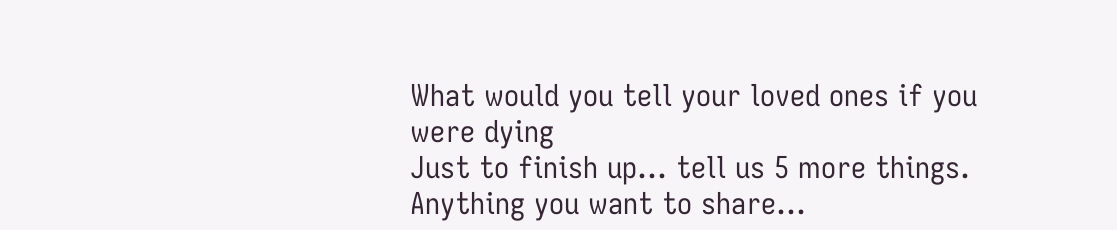What would you tell your loved ones if you were dying
Just to finish up... tell us 5 more things. Anything you want to share...